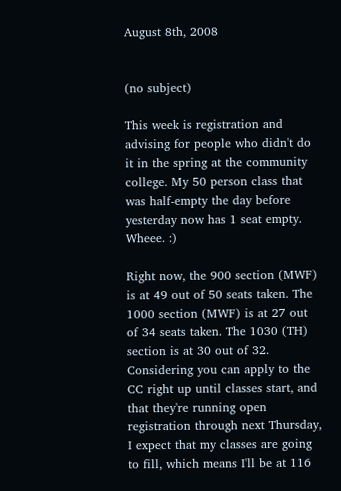August 8th, 2008


(no subject)

This week is registration and advising for people who didn't do it in the spring at the community college. My 50 person class that was half-empty the day before yesterday now has 1 seat empty. Wheee. :)

Right now, the 900 section (MWF) is at 49 out of 50 seats taken. The 1000 section (MWF) is at 27 out of 34 seats taken. The 1030 (TH) section is at 30 out of 32. Considering you can apply to the CC right up until classes start, and that they're running open registration through next Thursday, I expect that my classes are going to fill, which means I'll be at 116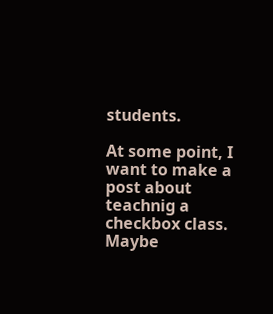students.

At some point, I want to make a post about teachnig a checkbox class. Maybe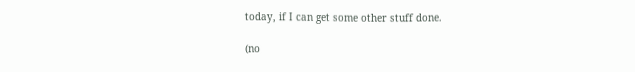today, if I can get some other stuff done.

(no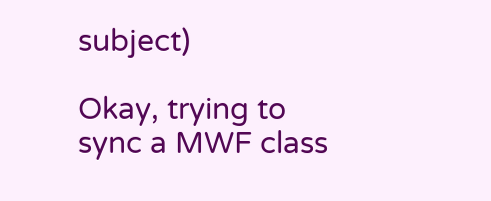subject)

Okay, trying to sync a MWF class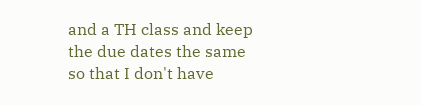and a TH class and keep the due dates the same so that I don't have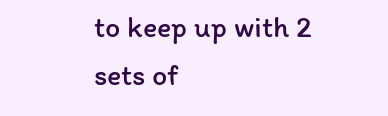to keep up with 2 sets of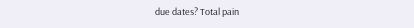due dates? Total pain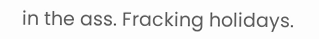in the ass. Fracking holidays.